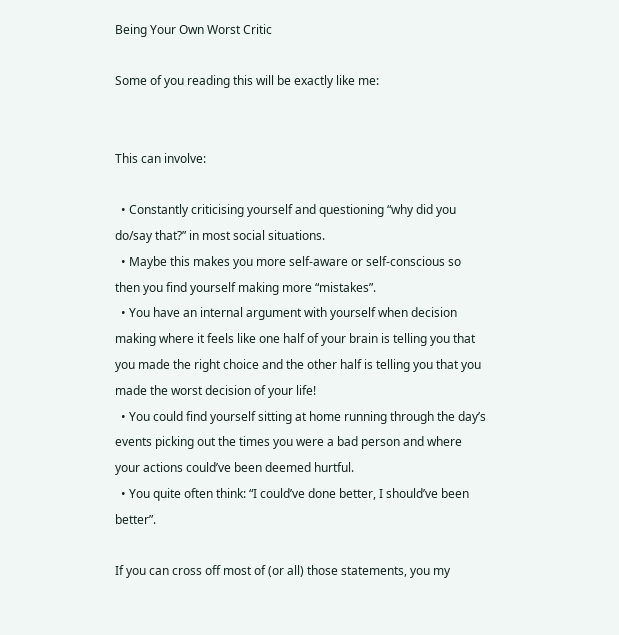Being Your Own Worst Critic

Some of you reading this will be exactly like me:


This can involve:

  • Constantly criticising yourself and questioning “why did you do/say that?” in most social situations.
  • Maybe this makes you more self-aware or self-conscious so then you find yourself making more “mistakes”.
  • You have an internal argument with yourself when decision making where it feels like one half of your brain is telling you that you made the right choice and the other half is telling you that you made the worst decision of your life!
  • You could find yourself sitting at home running through the day’s events picking out the times you were a bad person and where your actions could’ve been deemed hurtful.
  • You quite often think: “I could’ve done better, I should’ve been better”.

If you can cross off most of (or all) those statements, you my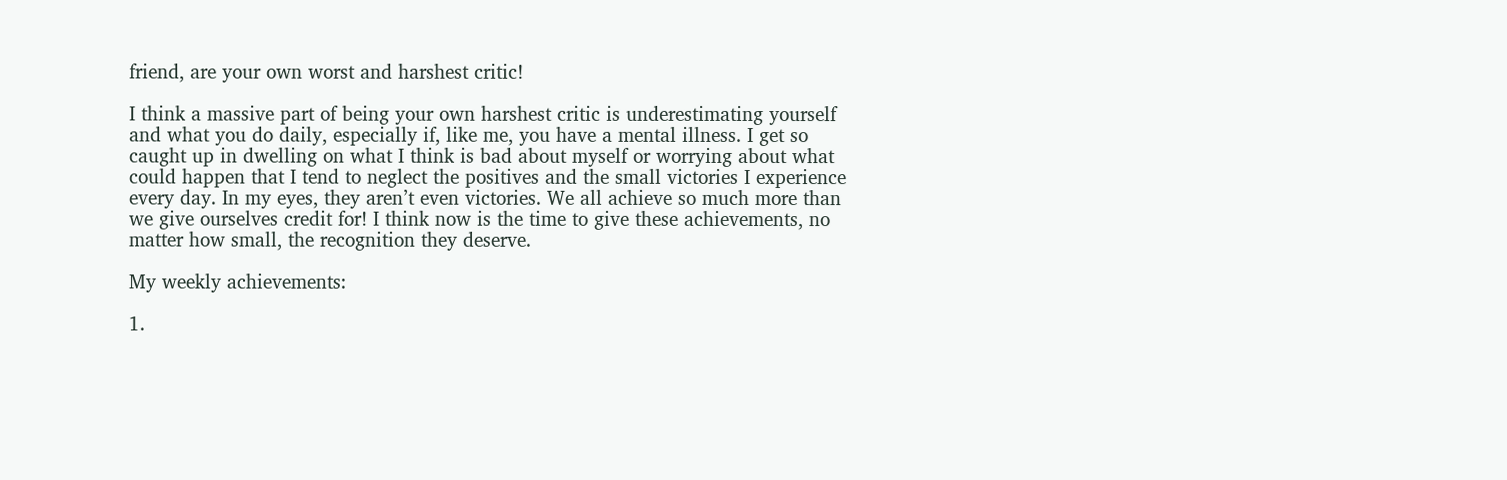friend, are your own worst and harshest critic!

I think a massive part of being your own harshest critic is underestimating yourself and what you do daily, especially if, like me, you have a mental illness. I get so caught up in dwelling on what I think is bad about myself or worrying about what could happen that I tend to neglect the positives and the small victories I experience every day. In my eyes, they aren’t even victories. We all achieve so much more than we give ourselves credit for! I think now is the time to give these achievements, no matter how small, the recognition they deserve.

My weekly achievements:

1.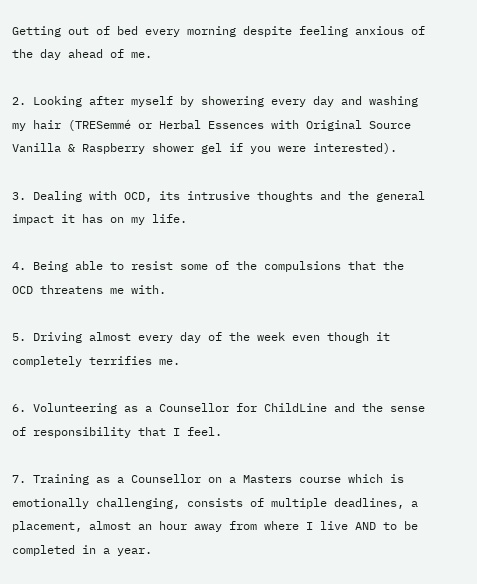Getting out of bed every morning despite feeling anxious of the day ahead of me.

2. Looking after myself by showering every day and washing my hair (TRESemmé or Herbal Essences with Original Source Vanilla & Raspberry shower gel if you were interested).

3. Dealing with OCD, its intrusive thoughts and the general impact it has on my life.

4. Being able to resist some of the compulsions that the OCD threatens me with.

5. Driving almost every day of the week even though it completely terrifies me.

6. Volunteering as a Counsellor for ChildLine and the sense of responsibility that I feel.

7. Training as a Counsellor on a Masters course which is emotionally challenging, consists of multiple deadlines, a placement, almost an hour away from where I live AND to be completed in a year.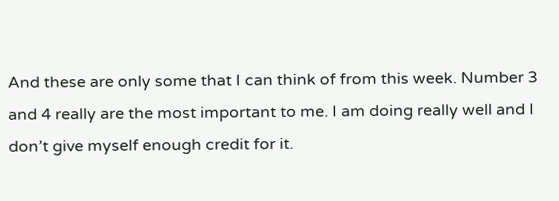And these are only some that I can think of from this week. Number 3 and 4 really are the most important to me. I am doing really well and I don’t give myself enough credit for it.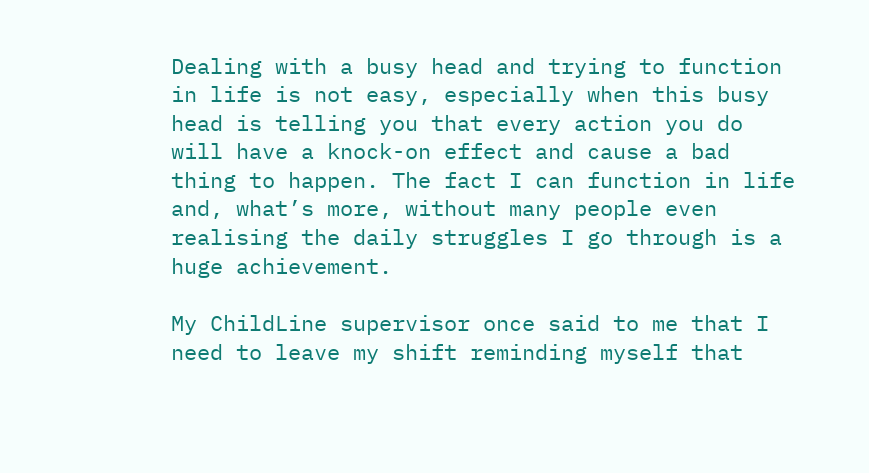Dealing with a busy head and trying to function in life is not easy, especially when this busy head is telling you that every action you do will have a knock-on effect and cause a bad thing to happen. The fact I can function in life and, what’s more, without many people even realising the daily struggles I go through is a huge achievement.

My ChildLine supervisor once said to me that I need to leave my shift reminding myself that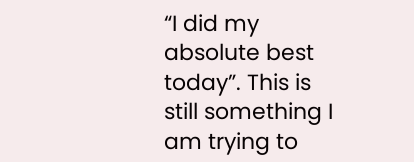“I did my absolute best today”. This is still something I am trying to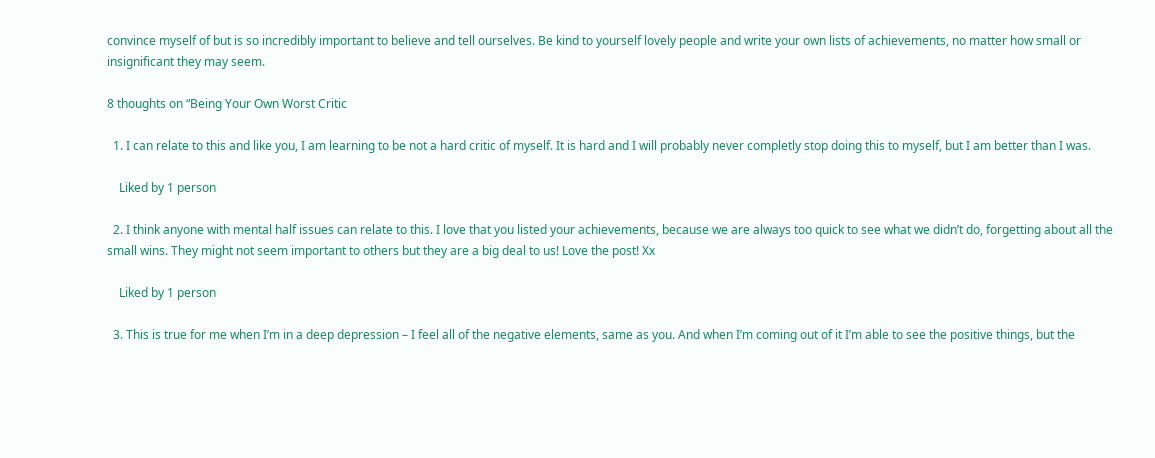convince myself of but is so incredibly important to believe and tell ourselves. Be kind to yourself lovely people and write your own lists of achievements, no matter how small or insignificant they may seem.

8 thoughts on “Being Your Own Worst Critic

  1. I can relate to this and like you, I am learning to be not a hard critic of myself. It is hard and I will probably never completly stop doing this to myself, but I am better than I was.

    Liked by 1 person

  2. I think anyone with mental half issues can relate to this. I love that you listed your achievements, because we are always too quick to see what we didn’t do, forgetting about all the small wins. They might not seem important to others but they are a big deal to us! Love the post! Xx

    Liked by 1 person

  3. This is true for me when I’m in a deep depression – I feel all of the negative elements, same as you. And when I’m coming out of it I’m able to see the positive things, but the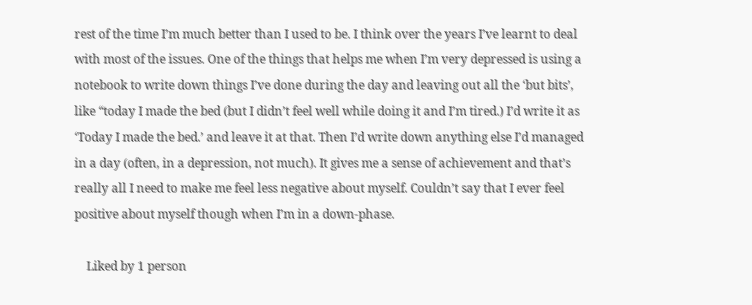rest of the time I’m much better than I used to be. I think over the years I’ve learnt to deal with most of the issues. One of the things that helps me when I’m very depressed is using a notebook to write down things I’ve done during the day and leaving out all the ‘but bits’, like “today I made the bed (but I didn’t feel well while doing it and I’m tired.) I’d write it as ‘Today I made the bed.’ and leave it at that. Then I’d write down anything else I’d managed in a day (often, in a depression, not much). It gives me a sense of achievement and that’s really all I need to make me feel less negative about myself. Couldn’t say that I ever feel positive about myself though when I’m in a down-phase.

    Liked by 1 person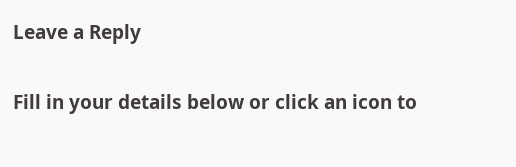Leave a Reply

Fill in your details below or click an icon to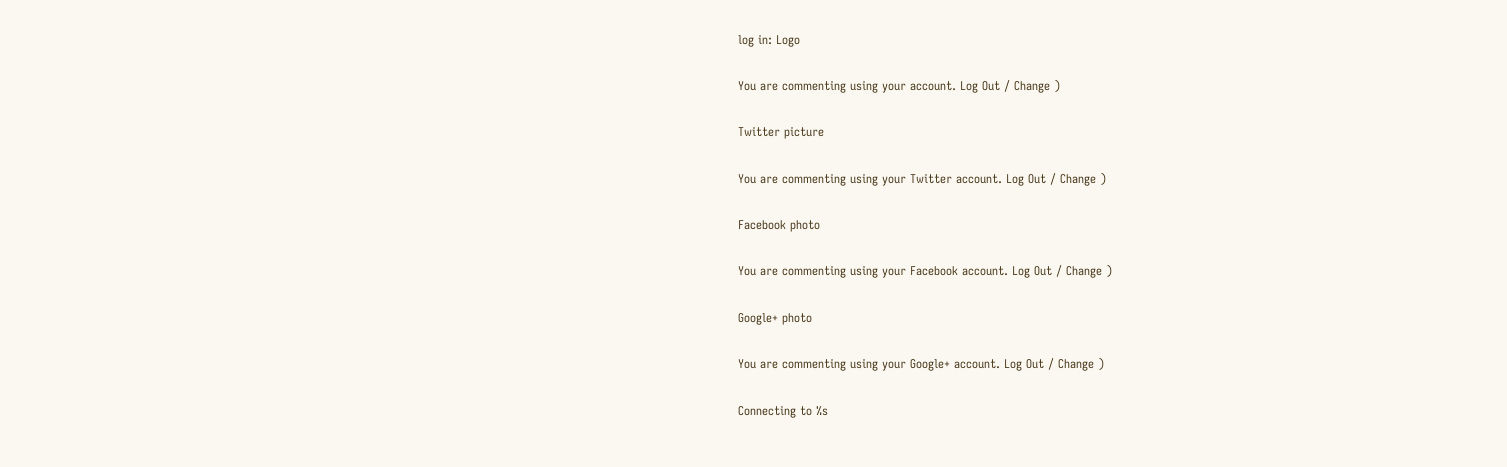log in: Logo

You are commenting using your account. Log Out / Change )

Twitter picture

You are commenting using your Twitter account. Log Out / Change )

Facebook photo

You are commenting using your Facebook account. Log Out / Change )

Google+ photo

You are commenting using your Google+ account. Log Out / Change )

Connecting to %s